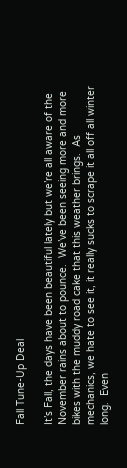Fall Tune-Up Deal

It’s Fall, the days have been beautiful lately but we’re all aware of the November rains about to pounce.  We’ve been seeing more and more bikes with the muddy road cake that this weather brings.  As mechanics, we hate to see it, it really sucks to scrape it all off all winter long.  Even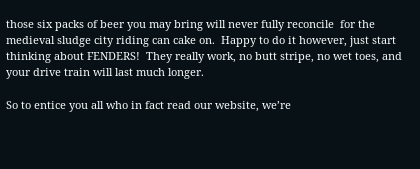those six packs of beer you may bring will never fully reconcile  for the medieval sludge city riding can cake on.  Happy to do it however, just start thinking about FENDERS!  They really work, no butt stripe, no wet toes, and your drive train will last much longer.

So to entice you all who in fact read our website, we’re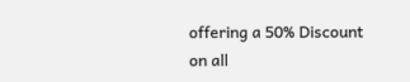offering a 50% Discount on all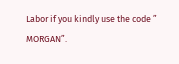Labor if you kindly use the code ” MORGAN”.